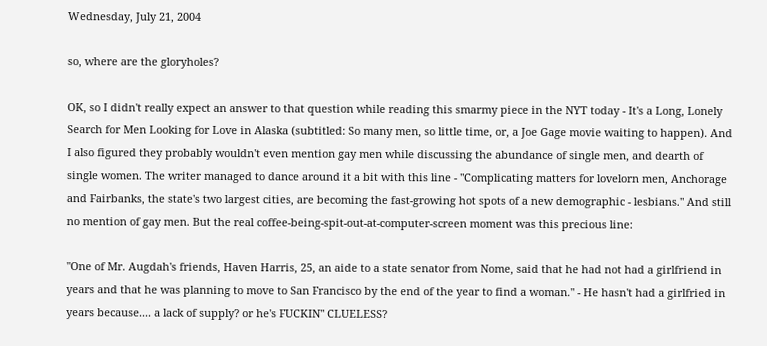Wednesday, July 21, 2004

so, where are the gloryholes?

OK, so I didn't really expect an answer to that question while reading this smarmy piece in the NYT today - It's a Long, Lonely Search for Men Looking for Love in Alaska (subtitled: So many men, so little time, or, a Joe Gage movie waiting to happen). And I also figured they probably wouldn't even mention gay men while discussing the abundance of single men, and dearth of single women. The writer managed to dance around it a bit with this line - "Complicating matters for lovelorn men, Anchorage and Fairbanks, the state's two largest cities, are becoming the fast-growing hot spots of a new demographic - lesbians." And still no mention of gay men. But the real coffee-being-spit-out-at-computer-screen moment was this precious line:

"One of Mr. Augdah's friends, Haven Harris, 25, an aide to a state senator from Nome, said that he had not had a girlfriend in years and that he was planning to move to San Francisco by the end of the year to find a woman." - He hasn't had a girlfried in years because.... a lack of supply? or he's FUCKIN" CLUELESS?